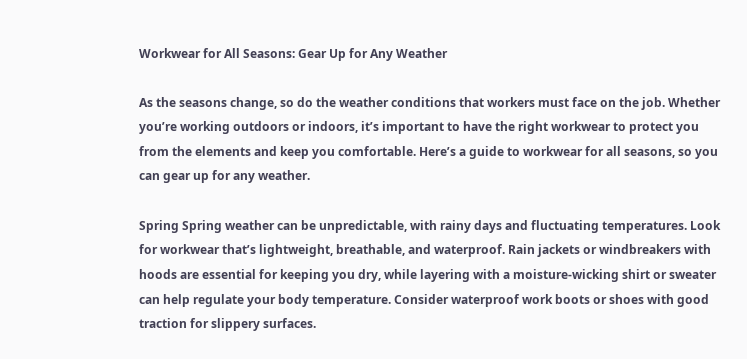Workwear for All Seasons: Gear Up for Any Weather

As the seasons change, so do the weather conditions that workers must face on the job. Whether you’re working outdoors or indoors, it’s important to have the right workwear to protect you from the elements and keep you comfortable. Here’s a guide to workwear for all seasons, so you can gear up for any weather.

Spring Spring weather can be unpredictable, with rainy days and fluctuating temperatures. Look for workwear that’s lightweight, breathable, and waterproof. Rain jackets or windbreakers with hoods are essential for keeping you dry, while layering with a moisture-wicking shirt or sweater can help regulate your body temperature. Consider waterproof work boots or shoes with good traction for slippery surfaces.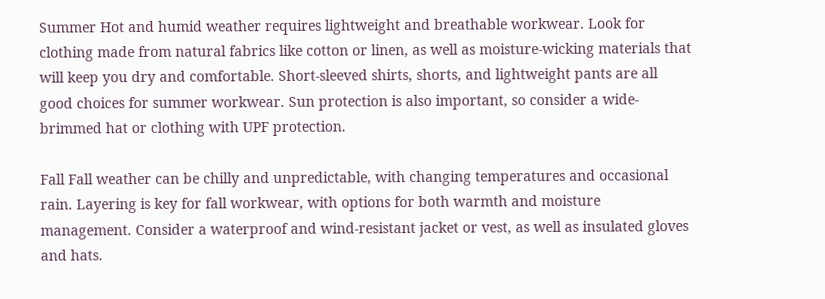Summer Hot and humid weather requires lightweight and breathable workwear. Look for clothing made from natural fabrics like cotton or linen, as well as moisture-wicking materials that will keep you dry and comfortable. Short-sleeved shirts, shorts, and lightweight pants are all good choices for summer workwear. Sun protection is also important, so consider a wide-brimmed hat or clothing with UPF protection.

Fall Fall weather can be chilly and unpredictable, with changing temperatures and occasional rain. Layering is key for fall workwear, with options for both warmth and moisture management. Consider a waterproof and wind-resistant jacket or vest, as well as insulated gloves and hats.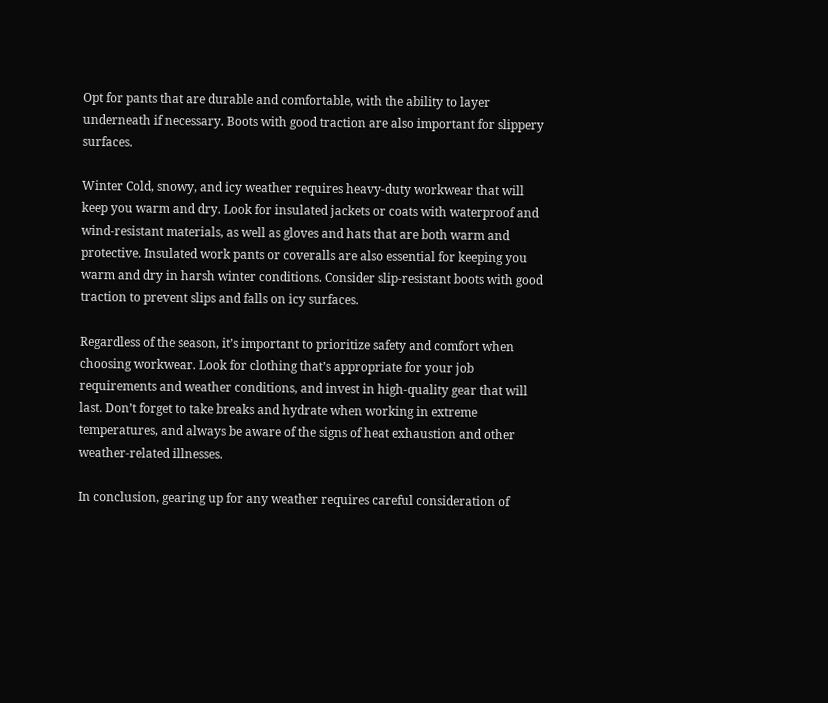Opt for pants that are durable and comfortable, with the ability to layer underneath if necessary. Boots with good traction are also important for slippery surfaces.

Winter Cold, snowy, and icy weather requires heavy-duty workwear that will keep you warm and dry. Look for insulated jackets or coats with waterproof and wind-resistant materials, as well as gloves and hats that are both warm and protective. Insulated work pants or coveralls are also essential for keeping you warm and dry in harsh winter conditions. Consider slip-resistant boots with good traction to prevent slips and falls on icy surfaces.

Regardless of the season, it’s important to prioritize safety and comfort when choosing workwear. Look for clothing that’s appropriate for your job requirements and weather conditions, and invest in high-quality gear that will last. Don’t forget to take breaks and hydrate when working in extreme temperatures, and always be aware of the signs of heat exhaustion and other weather-related illnesses.

In conclusion, gearing up for any weather requires careful consideration of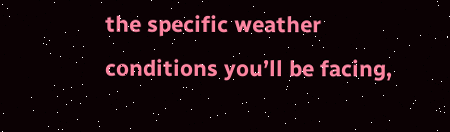the specific weather conditions you’ll be facing,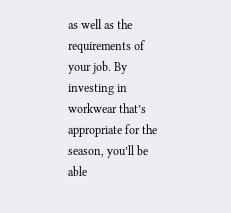as well as the requirements of your job. By investing in workwear that’s appropriate for the season, you’ll be able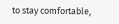to stay comfortable,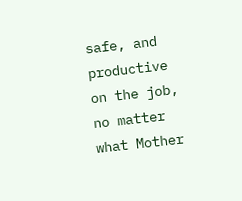safe, and productive on the job, no matter what Mother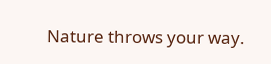Nature throws your way.